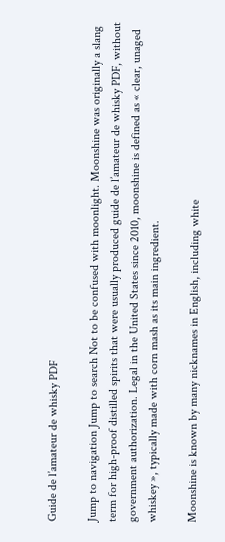Guide de l’amateur de whisky PDF

Jump to navigation Jump to search Not to be confused with moonlight. Moonshine was originally a slang term for high-proof distilled spirits that were usually produced guide de l’amateur de whisky PDF, without government authorization. Legal in the United States since 2010, moonshine is defined as « clear, unaged whiskey », typically made with corn mash as its main ingredient.

Moonshine is known by many nicknames in English, including white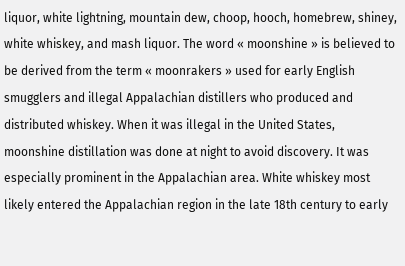liquor, white lightning, mountain dew, choop, hooch, homebrew, shiney, white whiskey, and mash liquor. The word « moonshine » is believed to be derived from the term « moonrakers » used for early English smugglers and illegal Appalachian distillers who produced and distributed whiskey. When it was illegal in the United States, moonshine distillation was done at night to avoid discovery. It was especially prominent in the Appalachian area. White whiskey most likely entered the Appalachian region in the late 18th century to early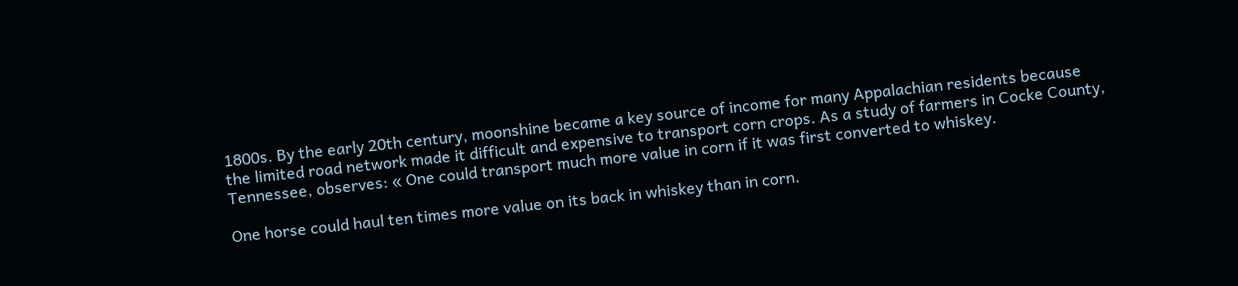1800s. By the early 20th century, moonshine became a key source of income for many Appalachian residents because the limited road network made it difficult and expensive to transport corn crops. As a study of farmers in Cocke County, Tennessee, observes: « One could transport much more value in corn if it was first converted to whiskey.

One horse could haul ten times more value on its back in whiskey than in corn.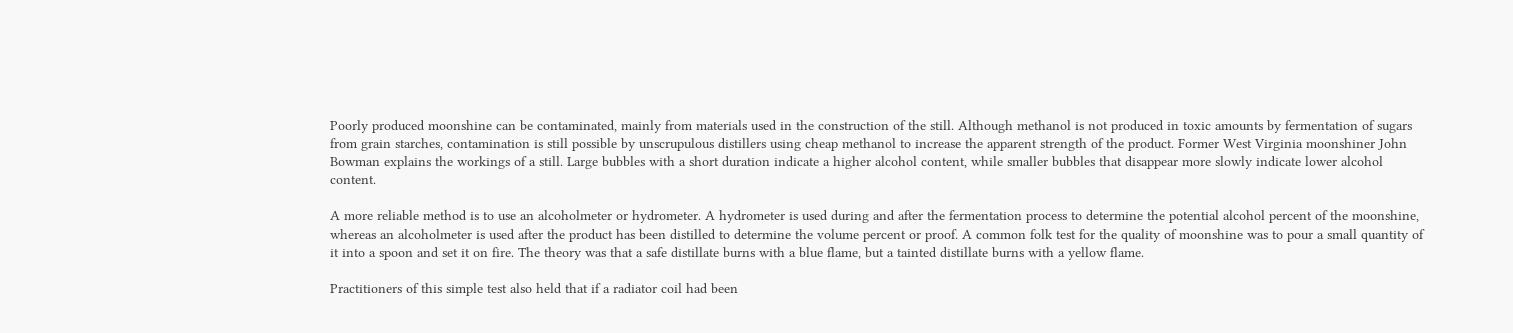Poorly produced moonshine can be contaminated, mainly from materials used in the construction of the still. Although methanol is not produced in toxic amounts by fermentation of sugars from grain starches, contamination is still possible by unscrupulous distillers using cheap methanol to increase the apparent strength of the product. Former West Virginia moonshiner John Bowman explains the workings of a still. Large bubbles with a short duration indicate a higher alcohol content, while smaller bubbles that disappear more slowly indicate lower alcohol content.

A more reliable method is to use an alcoholmeter or hydrometer. A hydrometer is used during and after the fermentation process to determine the potential alcohol percent of the moonshine, whereas an alcoholmeter is used after the product has been distilled to determine the volume percent or proof. A common folk test for the quality of moonshine was to pour a small quantity of it into a spoon and set it on fire. The theory was that a safe distillate burns with a blue flame, but a tainted distillate burns with a yellow flame.

Practitioners of this simple test also held that if a radiator coil had been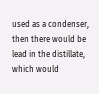used as a condenser, then there would be lead in the distillate, which would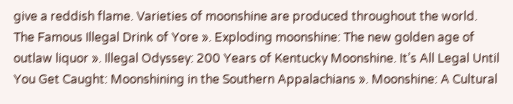give a reddish flame. Varieties of moonshine are produced throughout the world. The Famous Illegal Drink of Yore ». Exploding moonshine: The new golden age of outlaw liquor ». Illegal Odyssey: 200 Years of Kentucky Moonshine. It’s All Legal Until You Get Caught: Moonshining in the Southern Appalachians ». Moonshine: A Cultural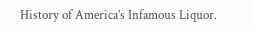History of America’s Infamous Liquor.